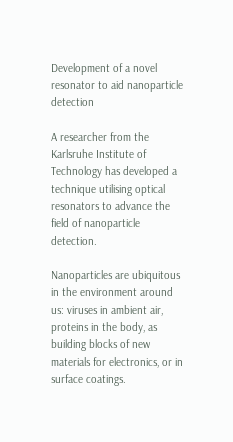Development of a novel resonator to aid nanoparticle detection

A researcher from the Karlsruhe Institute of Technology has developed a technique utilising optical resonators to advance the field of nanoparticle detection.

Nanoparticles are ubiquitous in the environment around us: viruses in ambient air, proteins in the body, as building blocks of new materials for electronics, or in surface coatings.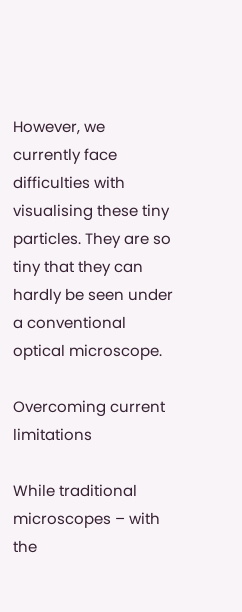However, we currently face difficulties with visualising these tiny particles. They are so tiny that they can hardly be seen under a conventional optical microscope.

Overcoming current limitations

While traditional microscopes – with the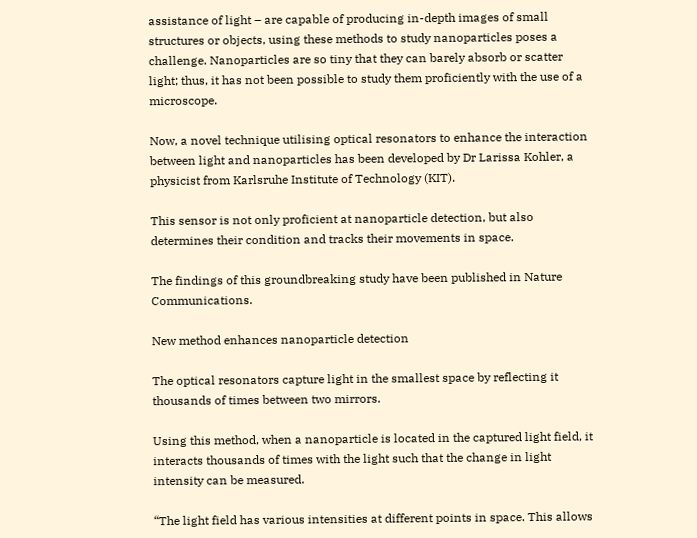assistance of light – are capable of producing in-depth images of small structures or objects, using these methods to study nanoparticles poses a challenge. Nanoparticles are so tiny that they can barely absorb or scatter light; thus, it has not been possible to study them proficiently with the use of a microscope.

Now, a novel technique utilising optical resonators to enhance the interaction between light and nanoparticles has been developed by Dr Larissa Kohler, a physicist from Karlsruhe Institute of Technology (KIT).

This sensor is not only proficient at nanoparticle detection, but also determines their condition and tracks their movements in space.

The findings of this groundbreaking study have been published in Nature Communications.

New method enhances nanoparticle detection

The optical resonators capture light in the smallest space by reflecting it thousands of times between two mirrors.

Using this method, when a nanoparticle is located in the captured light field, it interacts thousands of times with the light such that the change in light intensity can be measured.

“The light field has various intensities at different points in space. This allows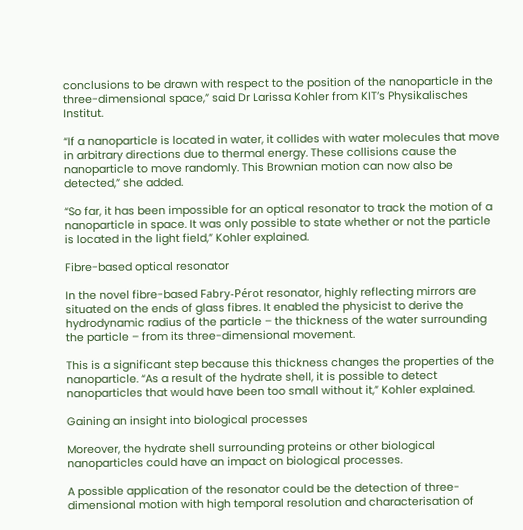conclusions to be drawn with respect to the position of the nanoparticle in the three-dimensional space,” said Dr Larissa Kohler from KIT’s Physikalisches Institut.

“If a nanoparticle is located in water, it collides with water molecules that move in arbitrary directions due to thermal energy. These collisions cause the nanoparticle to move randomly. This Brownian motion can now also be detected,” she added.

“So far, it has been impossible for an optical resonator to track the motion of a nanoparticle in space. It was only possible to state whether or not the particle is located in the light field,” Kohler explained.

Fibre-based optical resonator

In the novel fibre-based Fabry-Pérot resonator, highly reflecting mirrors are situated on the ends of glass fibres. It enabled the physicist to derive the hydrodynamic radius of the particle – the thickness of the water surrounding the particle – from its three-dimensional movement.

This is a significant step because this thickness changes the properties of the nanoparticle. “As a result of the hydrate shell, it is possible to detect nanoparticles that would have been too small without it,” Kohler explained.

Gaining an insight into biological processes

Moreover, the hydrate shell surrounding proteins or other biological nanoparticles could have an impact on biological processes.

A possible application of the resonator could be the detection of three-dimensional motion with high temporal resolution and characterisation of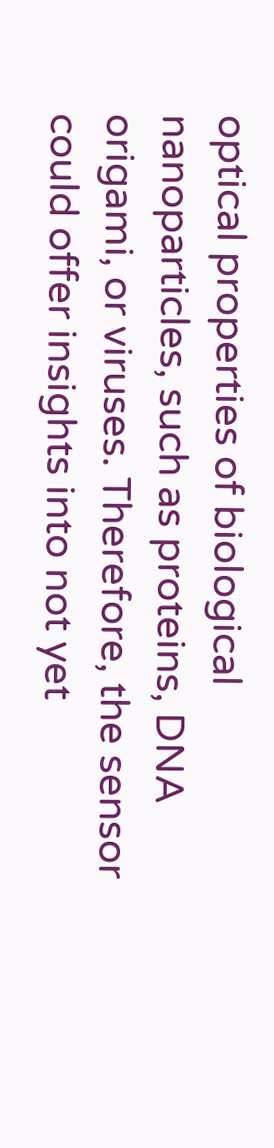optical properties of biological nanoparticles, such as proteins, DNA origami, or viruses. Therefore, the sensor could offer insights into not yet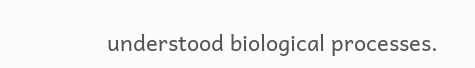understood biological processes.